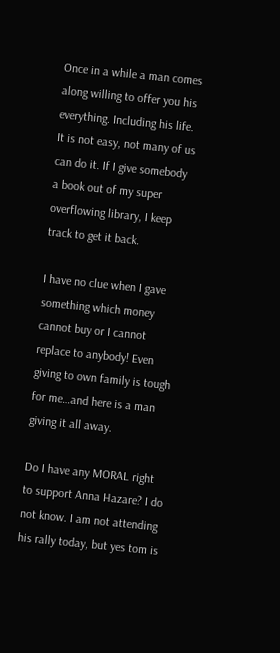Once in a while a man comes along willing to offer you his everything. Including his life. It is not easy, not many of us can do it. If I give somebody a book out of my super overflowing library, I keep track to get it back.

I have no clue when I gave something which money cannot buy or I cannot replace to anybody! Even giving to own family is tough for me…and here is a man giving it all away.

Do I have any MORAL right to support Anna Hazare? I do not know. I am not attending his rally today, but yes tom is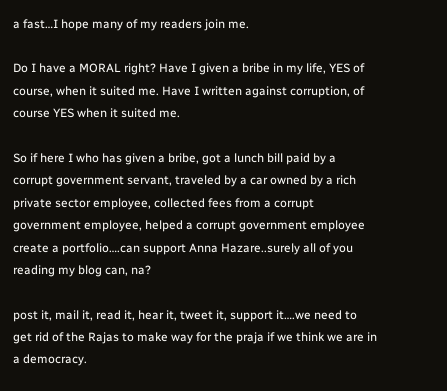a fast…I hope many of my readers join me.

Do I have a MORAL right? Have I given a bribe in my life, YES of course, when it suited me. Have I written against corruption, of course YES when it suited me.

So if here I who has given a bribe, got a lunch bill paid by a corrupt government servant, traveled by a car owned by a rich private sector employee, collected fees from a corrupt government employee, helped a corrupt government employee create a portfolio….can support Anna Hazare..surely all of you reading my blog can, na?

post it, mail it, read it, hear it, tweet it, support it….we need to get rid of the Rajas to make way for the praja if we think we are in a democracy.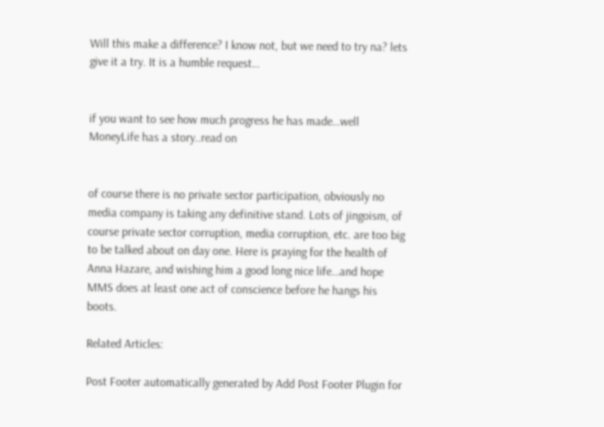Will this make a difference? I know not, but we need to try na? lets give it a try. It is a humble request…


if you want to see how much progress he has made…well MoneyLife has a story..read on


of course there is no private sector participation, obviously no media company is taking any definitive stand. Lots of jingoism, of course private sector corruption, media corruption, etc. are too big to be talked about on day one. Here is praying for the health of Anna Hazare, and wishing him a good long nice life…and hope MMS does at least one act of conscience before he hangs his boots.

Related Articles:

Post Footer automatically generated by Add Post Footer Plugin for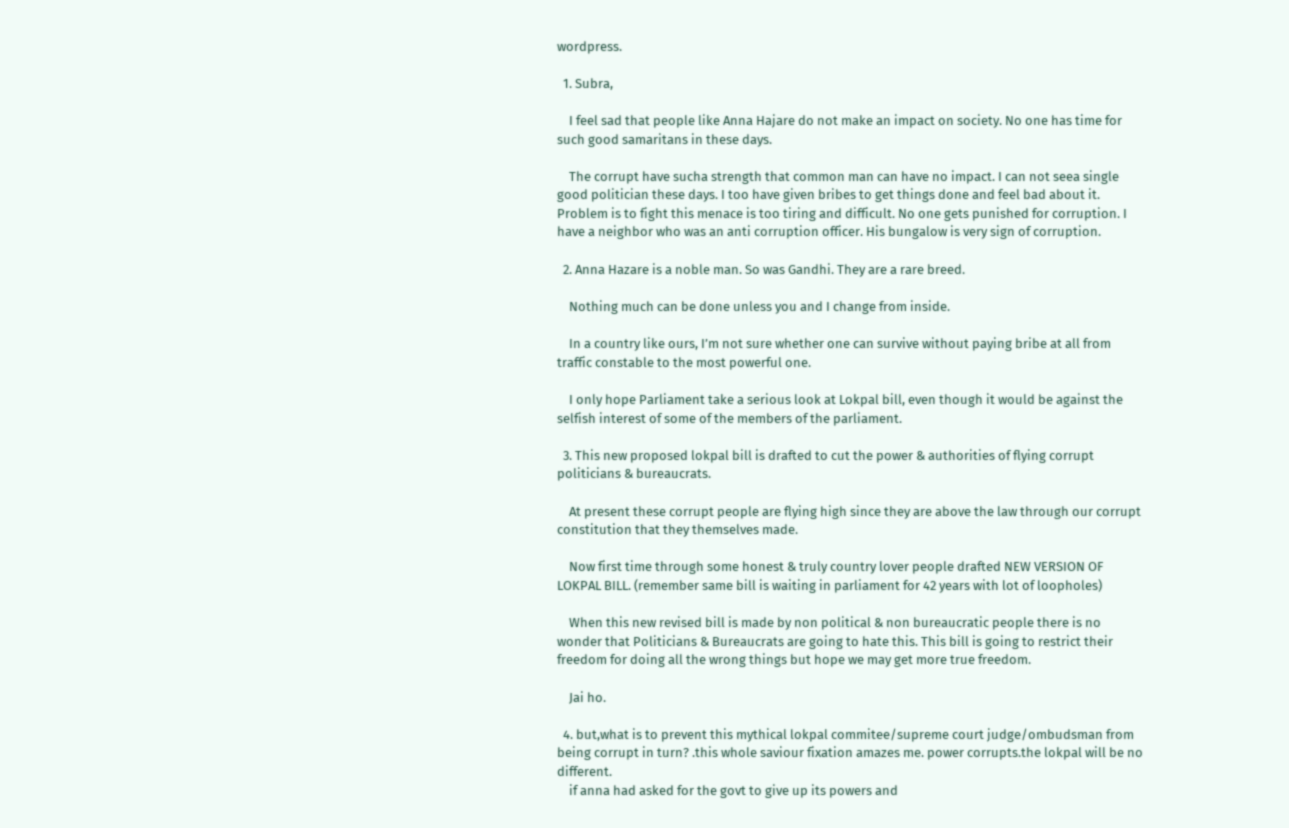wordpress.

  1. Subra,

    I feel sad that people like Anna Hajare do not make an impact on society. No one has time for such good samaritans in these days.

    The corrupt have sucha strength that common man can have no impact. I can not seea single good politician these days. I too have given bribes to get things done and feel bad about it. Problem is to fight this menace is too tiring and difficult. No one gets punished for corruption. I have a neighbor who was an anti corruption officer. His bungalow is very sign of corruption.

  2. Anna Hazare is a noble man. So was Gandhi. They are a rare breed.

    Nothing much can be done unless you and I change from inside.

    In a country like ours, I’m not sure whether one can survive without paying bribe at all from traffic constable to the most powerful one.

    I only hope Parliament take a serious look at Lokpal bill, even though it would be against the selfish interest of some of the members of the parliament.

  3. This new proposed lokpal bill is drafted to cut the power & authorities of flying corrupt politicians & bureaucrats.

    At present these corrupt people are flying high since they are above the law through our corrupt constitution that they themselves made.

    Now first time through some honest & truly country lover people drafted NEW VERSION OF LOKPAL BILL. (remember same bill is waiting in parliament for 42 years with lot of loopholes)

    When this new revised bill is made by non political & non bureaucratic people there is no wonder that Politicians & Bureaucrats are going to hate this. This bill is going to restrict their freedom for doing all the wrong things but hope we may get more true freedom.

    Jai ho.

  4. but,what is to prevent this mythical lokpal commitee/supreme court judge/ombudsman from being corrupt in turn? .this whole saviour fixation amazes me. power corrupts.the lokpal will be no different.
    if anna had asked for the govt to give up its powers and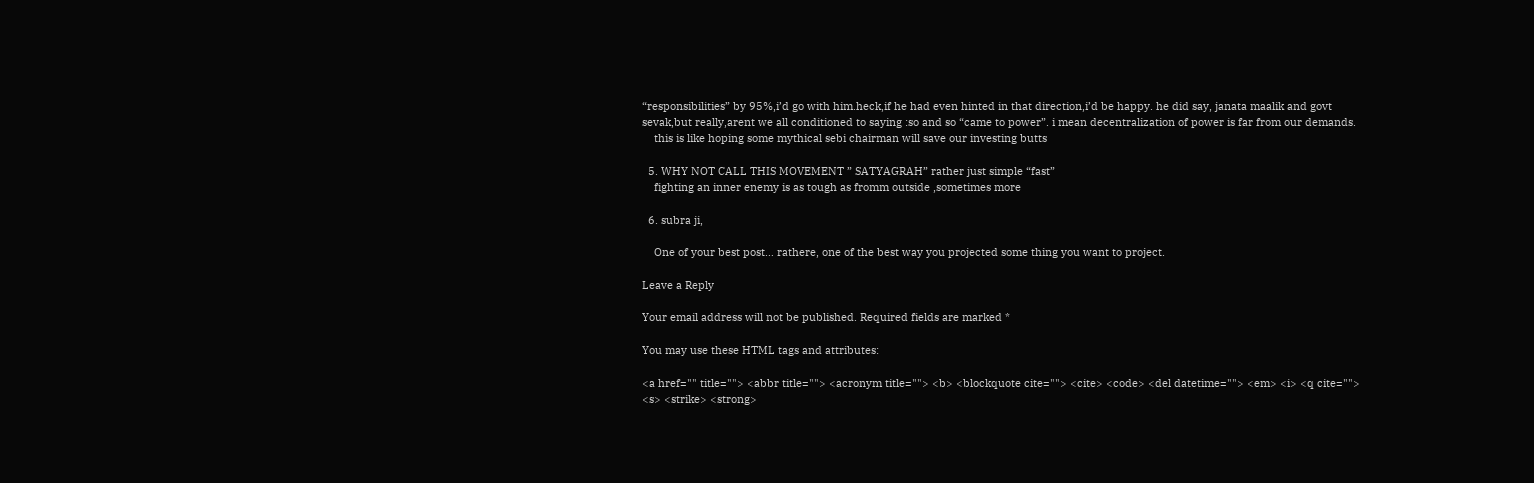“responsibilities” by 95%,i’d go with him.heck,if he had even hinted in that direction,i’d be happy. he did say, janata maalik and govt sevak,but really,arent we all conditioned to saying :so and so “came to power”. i mean decentralization of power is far from our demands.
    this is like hoping some mythical sebi chairman will save our investing butts

  5. WHY NOT CALL THIS MOVEMENT ” SATYAGRAH” rather just simple “fast”
    fighting an inner enemy is as tough as fromm outside ,sometimes more

  6. subra ji,

    One of your best post… rathere, one of the best way you projected some thing you want to project.

Leave a Reply

Your email address will not be published. Required fields are marked *

You may use these HTML tags and attributes:

<a href="" title=""> <abbr title=""> <acronym title=""> <b> <blockquote cite=""> <cite> <code> <del datetime=""> <em> <i> <q cite=""> <s> <strike> <strong>